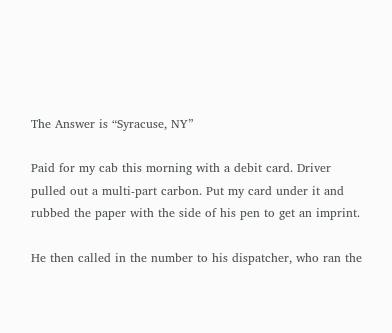The Answer is “Syracuse, NY”

Paid for my cab this morning with a debit card. Driver pulled out a multi-part carbon. Put my card under it and rubbed the paper with the side of his pen to get an imprint.

He then called in the number to his dispatcher, who ran the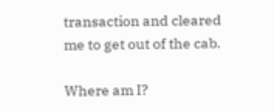transaction and cleared me to get out of the cab.

Where am I?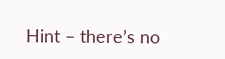Hint – there’s no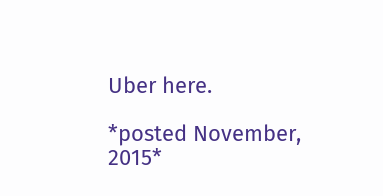Uber here.

*posted November, 2015*